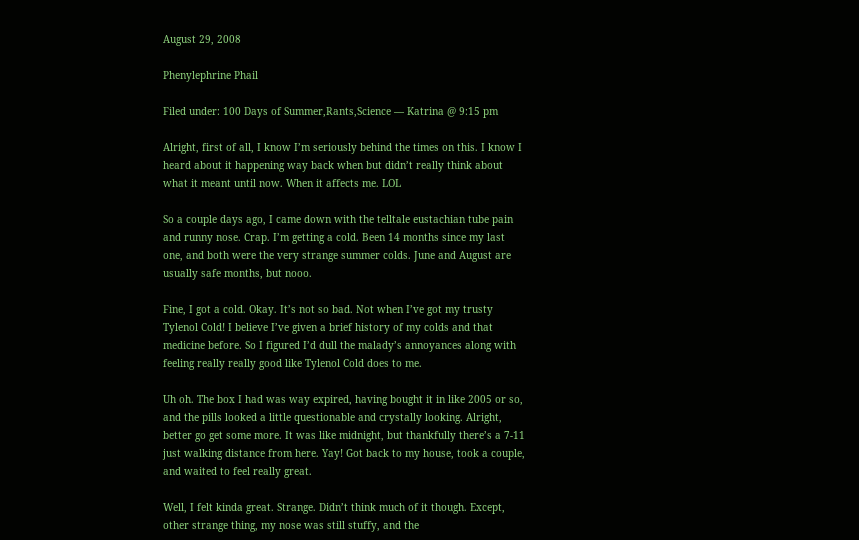August 29, 2008

Phenylephrine Phail

Filed under: 100 Days of Summer,Rants,Science — Katrina @ 9:15 pm

Alright, first of all, I know I’m seriously behind the times on this. I know I heard about it happening way back when but didn’t really think about what it meant until now. When it affects me. LOL

So a couple days ago, I came down with the telltale eustachian tube pain and runny nose. Crap. I’m getting a cold. Been 14 months since my last one, and both were the very strange summer colds. June and August are usually safe months, but nooo.

Fine, I got a cold. Okay. It’s not so bad. Not when I’ve got my trusty Tylenol Cold! I believe I’ve given a brief history of my colds and that medicine before. So I figured I’d dull the malady’s annoyances along with feeling really really good like Tylenol Cold does to me.

Uh oh. The box I had was way expired, having bought it in like 2005 or so, and the pills looked a little questionable and crystally looking. Alright, better go get some more. It was like midnight, but thankfully there’s a 7-11 just walking distance from here. Yay! Got back to my house, took a couple, and waited to feel really great.

Well, I felt kinda great. Strange. Didn’t think much of it though. Except, other strange thing, my nose was still stuffy, and the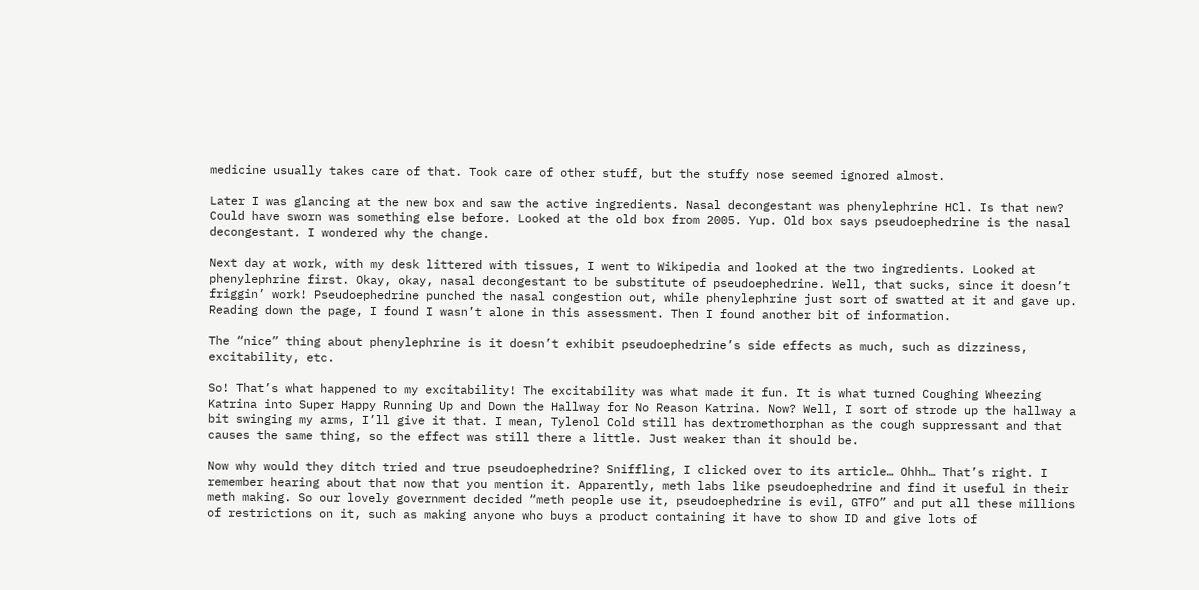medicine usually takes care of that. Took care of other stuff, but the stuffy nose seemed ignored almost.

Later I was glancing at the new box and saw the active ingredients. Nasal decongestant was phenylephrine HCl. Is that new? Could have sworn was something else before. Looked at the old box from 2005. Yup. Old box says pseudoephedrine is the nasal decongestant. I wondered why the change.

Next day at work, with my desk littered with tissues, I went to Wikipedia and looked at the two ingredients. Looked at phenylephrine first. Okay, okay, nasal decongestant to be substitute of pseudoephedrine. Well, that sucks, since it doesn’t friggin’ work! Pseudoephedrine punched the nasal congestion out, while phenylephrine just sort of swatted at it and gave up. Reading down the page, I found I wasn’t alone in this assessment. Then I found another bit of information.

The “nice” thing about phenylephrine is it doesn’t exhibit pseudoephedrine’s side effects as much, such as dizziness, excitability, etc.

So! That’s what happened to my excitability! The excitability was what made it fun. It is what turned Coughing Wheezing Katrina into Super Happy Running Up and Down the Hallway for No Reason Katrina. Now? Well, I sort of strode up the hallway a bit swinging my arms, I’ll give it that. I mean, Tylenol Cold still has dextromethorphan as the cough suppressant and that causes the same thing, so the effect was still there a little. Just weaker than it should be.

Now why would they ditch tried and true pseudoephedrine? Sniffling, I clicked over to its article… Ohhh… That’s right. I remember hearing about that now that you mention it. Apparently, meth labs like pseudoephedrine and find it useful in their meth making. So our lovely government decided “meth people use it, pseudoephedrine is evil, GTFO” and put all these millions of restrictions on it, such as making anyone who buys a product containing it have to show ID and give lots of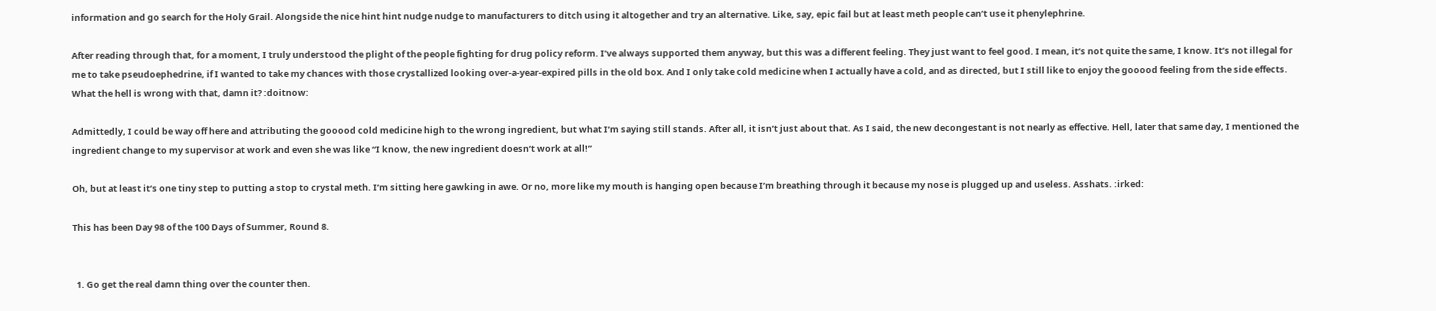information and go search for the Holy Grail. Alongside the nice hint hint nudge nudge to manufacturers to ditch using it altogether and try an alternative. Like, say, epic fail but at least meth people can’t use it phenylephrine.

After reading through that, for a moment, I truly understood the plight of the people fighting for drug policy reform. I’ve always supported them anyway, but this was a different feeling. They just want to feel good. I mean, it’s not quite the same, I know. It’s not illegal for me to take pseudoephedrine, if I wanted to take my chances with those crystallized looking over-a-year-expired pills in the old box. And I only take cold medicine when I actually have a cold, and as directed, but I still like to enjoy the gooood feeling from the side effects. What the hell is wrong with that, damn it? :doitnow:

Admittedly, I could be way off here and attributing the gooood cold medicine high to the wrong ingredient, but what I’m saying still stands. After all, it isn’t just about that. As I said, the new decongestant is not nearly as effective. Hell, later that same day, I mentioned the ingredient change to my supervisor at work and even she was like “I know, the new ingredient doesn’t work at all!”

Oh, but at least it’s one tiny step to putting a stop to crystal meth. I’m sitting here gawking in awe. Or no, more like my mouth is hanging open because I’m breathing through it because my nose is plugged up and useless. Asshats. :irked:

This has been Day 98 of the 100 Days of Summer, Round 8.


  1. Go get the real damn thing over the counter then.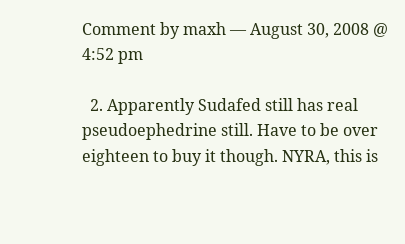Comment by maxh — August 30, 2008 @ 4:52 pm

  2. Apparently Sudafed still has real pseudoephedrine still. Have to be over eighteen to buy it though. NYRA, this is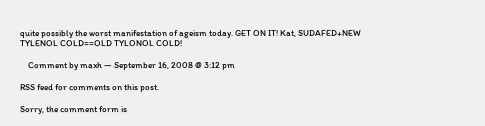quite possibly the worst manifestation of ageism today. GET ON IT! Kat, SUDAFED+NEW TYLENOL COLD==OLD TYLONOL COLD!

    Comment by maxh — September 16, 2008 @ 3:12 pm

RSS feed for comments on this post.

Sorry, the comment form is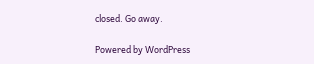closed. Go away.

Powered by WordPress